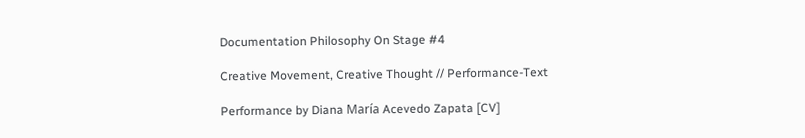Documentation Philosophy On Stage #4

Creative Movement, Creative Thought // Performance-Text

Performance by Diana María Acevedo Zapata [CV]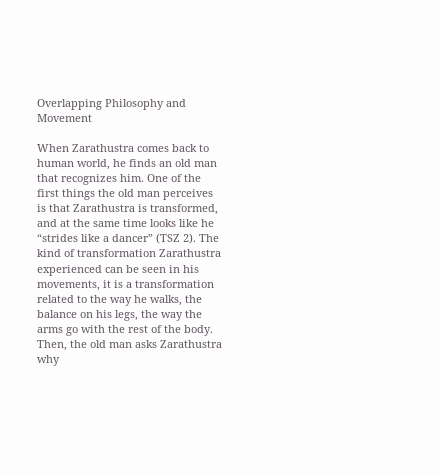Overlapping Philosophy and Movement

When Zarathustra comes back to human world, he finds an old man that recognizes him. One of the first things the old man perceives is that Zarathustra is transformed, and at the same time looks like he “strides like a dancer” (TSZ 2). The kind of transformation Zarathustra experienced can be seen in his movements, it is a transformation related to the way he walks, the balance on his legs, the way the arms go with the rest of the body. Then, the old man asks Zarathustra why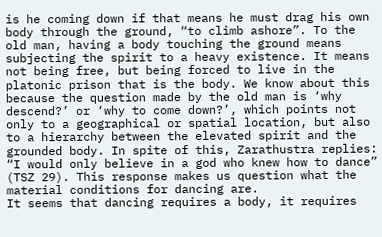is he coming down if that means he must drag his own body through the ground, “to climb ashore”. To the old man, having a body touching the ground means subjecting the spirit to a heavy existence. It means not being free, but being forced to live in the platonic prison that is the body. We know about this because the question made by the old man is ‘why descend?’ or ‘why to come down?’, which points not only to a geographical or spatial location, but also to a hierarchy between the elevated spirit and the grounded body. In spite of this, Zarathustra replies: “I would only believe in a god who knew how to dance” (TSZ 29). This response makes us question what the material conditions for dancing are.
It seems that dancing requires a body, it requires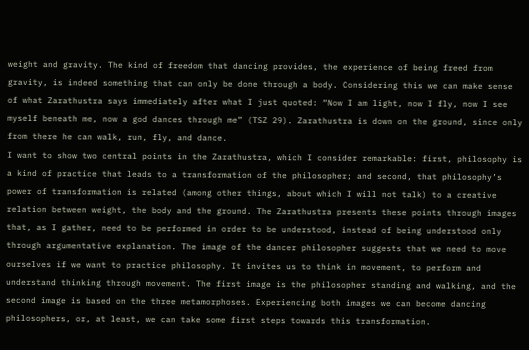weight and gravity. The kind of freedom that dancing provides, the experience of being freed from gravity, is indeed something that can only be done through a body. Considering this we can make sense of what Zarathustra says immediately after what I just quoted: “Now I am light, now I fly, now I see myself beneath me, now a god dances through me” (TSZ 29). Zarathustra is down on the ground, since only from there he can walk, run, fly, and dance.
I want to show two central points in the Zarathustra, which I consider remarkable: first, philosophy is a kind of practice that leads to a transformation of the philosopher; and second, that philosophy’s power of transformation is related (among other things, about which I will not talk) to a creative relation between weight, the body and the ground. The Zarathustra presents these points through images that, as I gather, need to be performed in order to be understood, instead of being understood only through argumentative explanation. The image of the dancer philosopher suggests that we need to move ourselves if we want to practice philosophy. It invites us to think in movement, to perform and understand thinking through movement. The first image is the philosopher standing and walking, and the second image is based on the three metamorphoses. Experiencing both images we can become dancing philosophers, or, at least, we can take some first steps towards this transformation.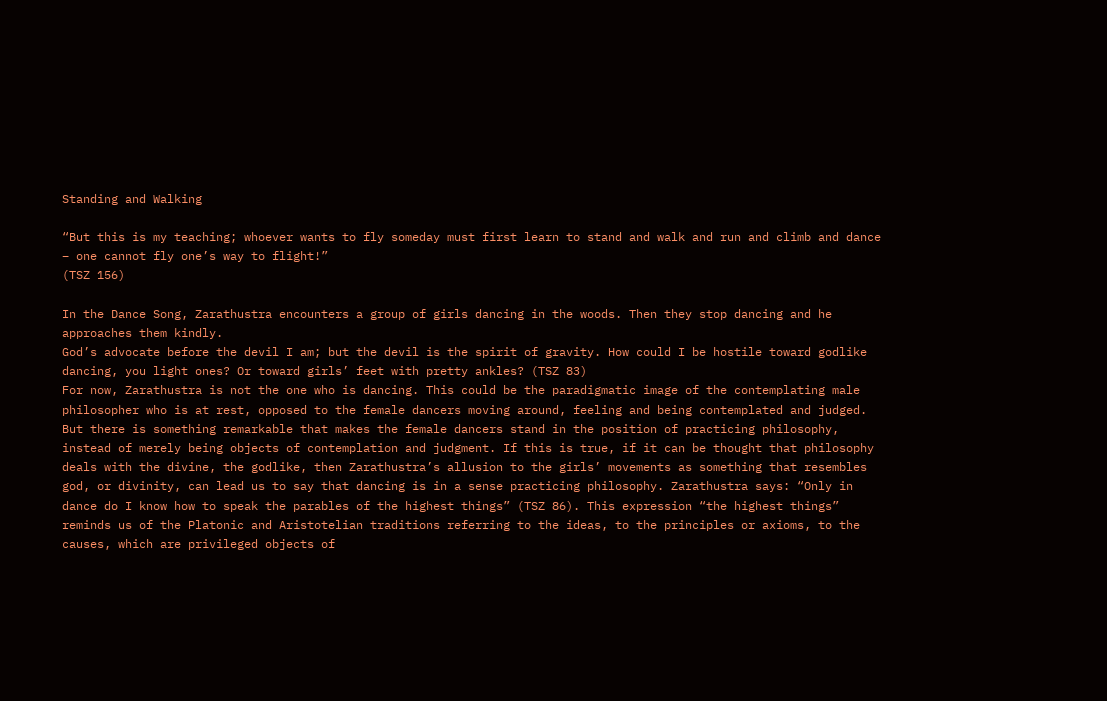Standing and Walking

“But this is my teaching; whoever wants to fly someday must first learn to stand and walk and run and climb and dance – one cannot fly one’s way to flight!”
(TSZ 156)

In the Dance Song, Zarathustra encounters a group of girls dancing in the woods. Then they stop dancing and he approaches them kindly.
God’s advocate before the devil I am; but the devil is the spirit of gravity. How could I be hostile toward godlike dancing, you light ones? Or toward girls’ feet with pretty ankles? (TSZ 83)
For now, Zarathustra is not the one who is dancing. This could be the paradigmatic image of the contemplating male philosopher who is at rest, opposed to the female dancers moving around, feeling and being contemplated and judged. But there is something remarkable that makes the female dancers stand in the position of practicing philosophy, instead of merely being objects of contemplation and judgment. If this is true, if it can be thought that philosophy deals with the divine, the godlike, then Zarathustra’s allusion to the girls’ movements as something that resembles god, or divinity, can lead us to say that dancing is in a sense practicing philosophy. Zarathustra says: “Only in dance do I know how to speak the parables of the highest things” (TSZ 86). This expression “the highest things” reminds us of the Platonic and Aristotelian traditions referring to the ideas, to the principles or axioms, to the causes, which are privileged objects of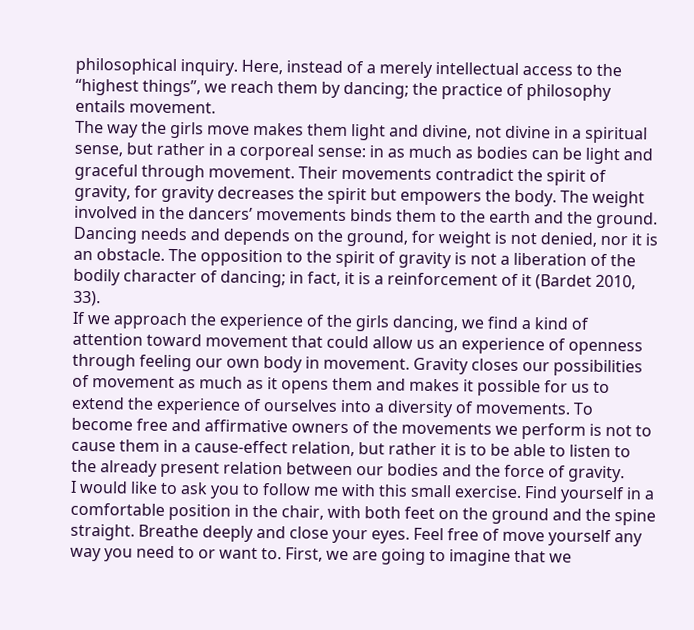philosophical inquiry. Here, instead of a merely intellectual access to the “highest things”, we reach them by dancing; the practice of philosophy entails movement.
The way the girls move makes them light and divine, not divine in a spiritual sense, but rather in a corporeal sense: in as much as bodies can be light and graceful through movement. Their movements contradict the spirit of gravity, for gravity decreases the spirit but empowers the body. The weight involved in the dancers’ movements binds them to the earth and the ground. Dancing needs and depends on the ground, for weight is not denied, nor it is an obstacle. The opposition to the spirit of gravity is not a liberation of the bodily character of dancing; in fact, it is a reinforcement of it (Bardet 2010, 33).
If we approach the experience of the girls dancing, we find a kind of attention toward movement that could allow us an experience of openness through feeling our own body in movement. Gravity closes our possibilities of movement as much as it opens them and makes it possible for us to extend the experience of ourselves into a diversity of movements. To become free and affirmative owners of the movements we perform is not to cause them in a cause-effect relation, but rather it is to be able to listen to the already present relation between our bodies and the force of gravity.
I would like to ask you to follow me with this small exercise. Find yourself in a comfortable position in the chair, with both feet on the ground and the spine straight. Breathe deeply and close your eyes. Feel free of move yourself any way you need to or want to. First, we are going to imagine that we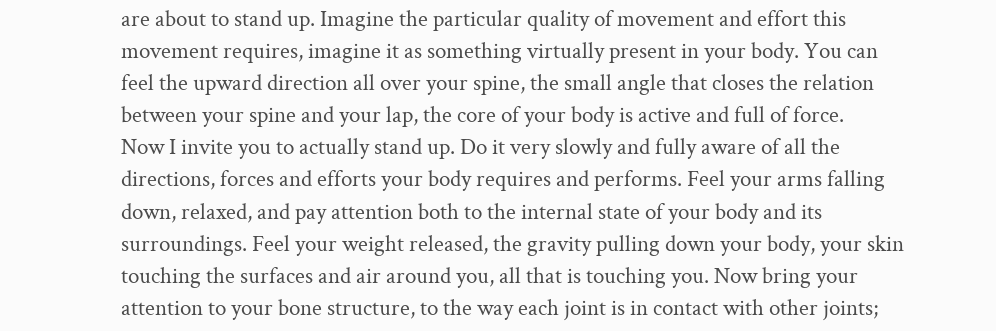are about to stand up. Imagine the particular quality of movement and effort this movement requires, imagine it as something virtually present in your body. You can feel the upward direction all over your spine, the small angle that closes the relation between your spine and your lap, the core of your body is active and full of force.
Now I invite you to actually stand up. Do it very slowly and fully aware of all the directions, forces and efforts your body requires and performs. Feel your arms falling down, relaxed, and pay attention both to the internal state of your body and its surroundings. Feel your weight released, the gravity pulling down your body, your skin touching the surfaces and air around you, all that is touching you. Now bring your attention to your bone structure, to the way each joint is in contact with other joints;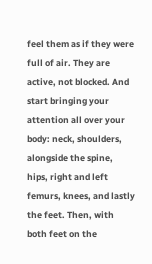feel them as if they were full of air. They are active, not blocked. And start bringing your attention all over your body: neck, shoulders, alongside the spine, hips, right and left femurs, knees, and lastly the feet. Then, with both feet on the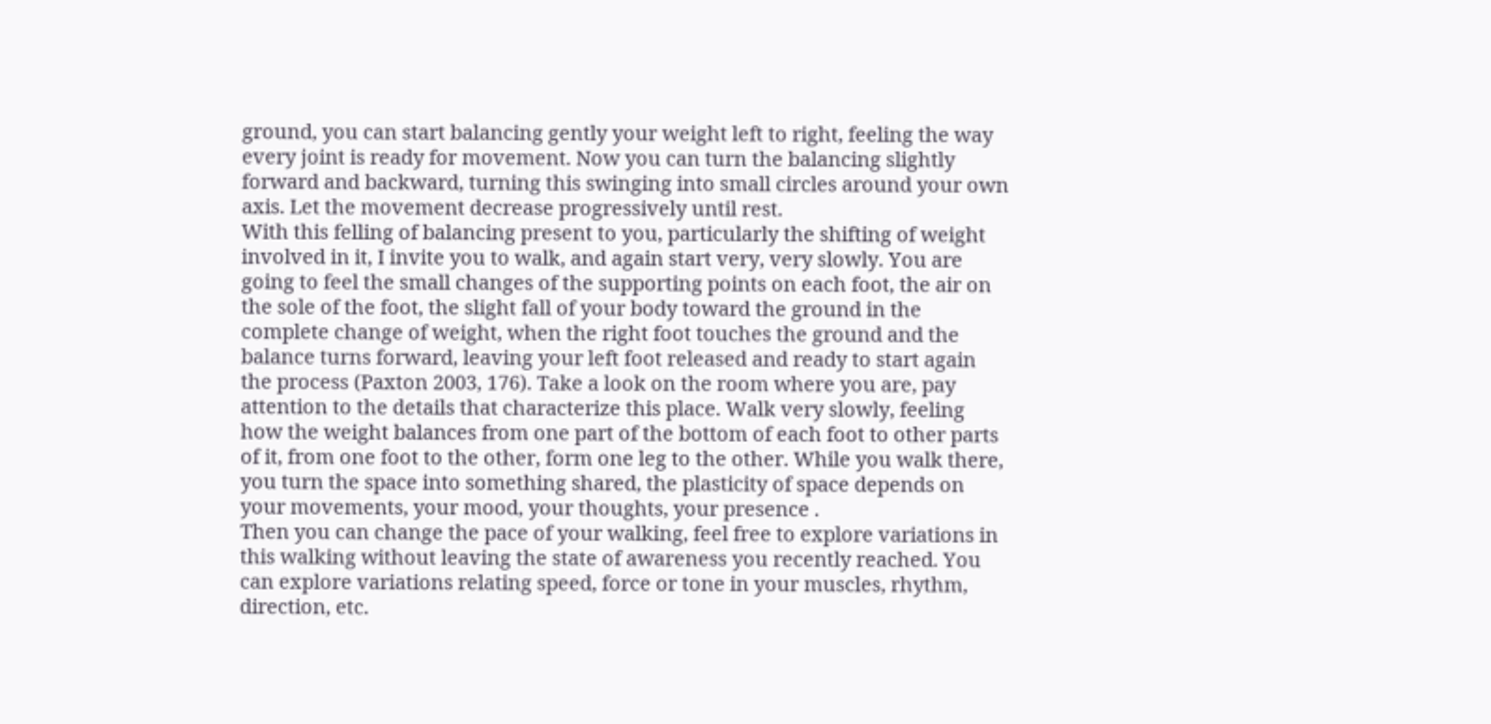ground, you can start balancing gently your weight left to right, feeling the way every joint is ready for movement. Now you can turn the balancing slightly forward and backward, turning this swinging into small circles around your own axis. Let the movement decrease progressively until rest.
With this felling of balancing present to you, particularly the shifting of weight involved in it, I invite you to walk, and again start very, very slowly. You are going to feel the small changes of the supporting points on each foot, the air on the sole of the foot, the slight fall of your body toward the ground in the complete change of weight, when the right foot touches the ground and the balance turns forward, leaving your left foot released and ready to start again the process (Paxton 2003, 176). Take a look on the room where you are, pay attention to the details that characterize this place. Walk very slowly, feeling how the weight balances from one part of the bottom of each foot to other parts of it, from one foot to the other, form one leg to the other. While you walk there, you turn the space into something shared, the plasticity of space depends on your movements, your mood, your thoughts, your presence .
Then you can change the pace of your walking, feel free to explore variations in this walking without leaving the state of awareness you recently reached. You can explore variations relating speed, force or tone in your muscles, rhythm, direction, etc.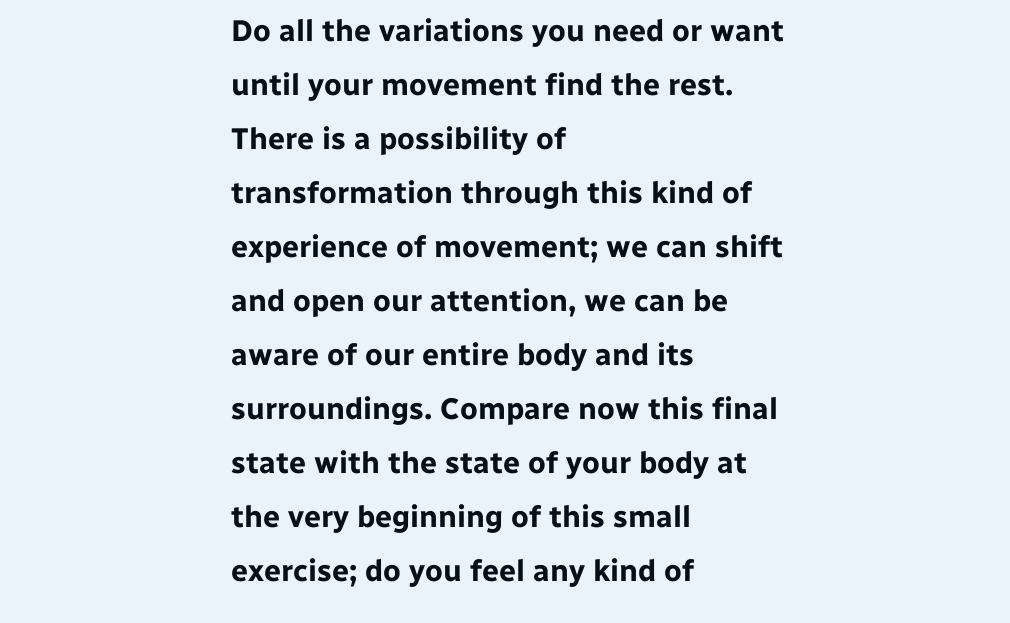Do all the variations you need or want until your movement find the rest.
There is a possibility of transformation through this kind of experience of movement; we can shift and open our attention, we can be aware of our entire body and its surroundings. Compare now this final state with the state of your body at the very beginning of this small exercise; do you feel any kind of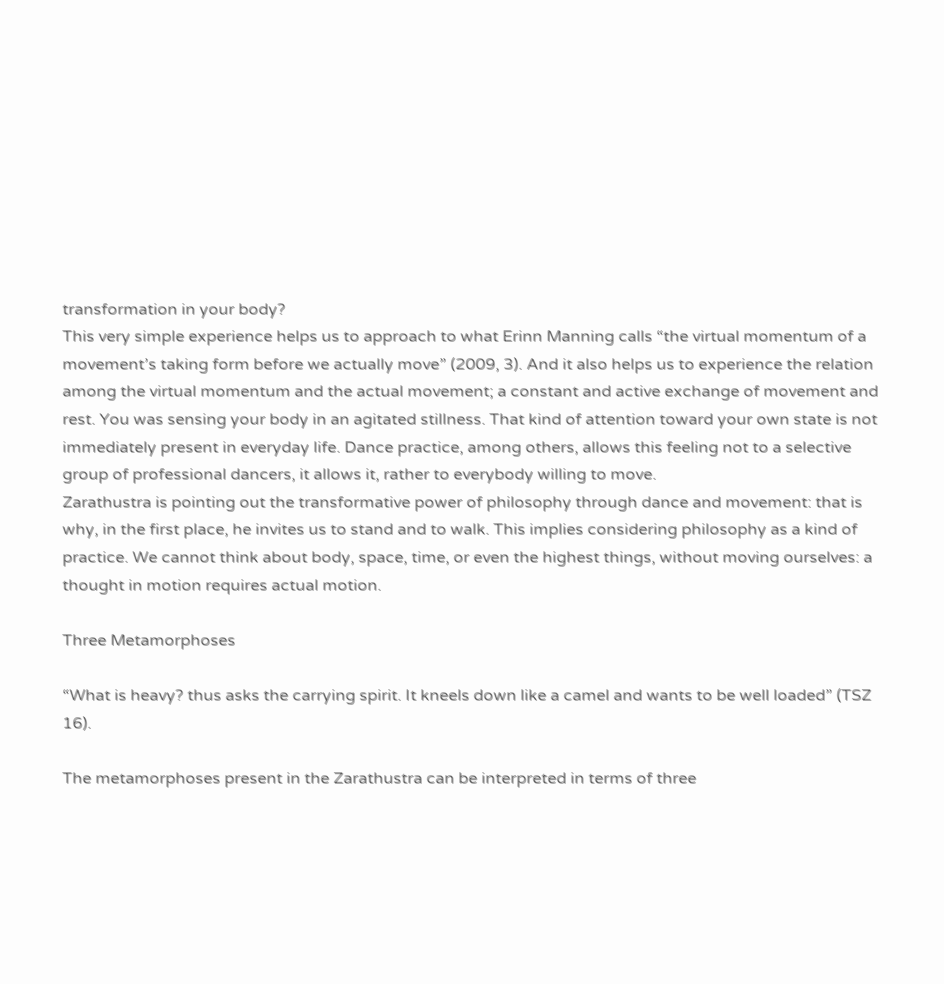transformation in your body?
This very simple experience helps us to approach to what Erinn Manning calls “the virtual momentum of a movement’s taking form before we actually move” (2009, 3). And it also helps us to experience the relation among the virtual momentum and the actual movement; a constant and active exchange of movement and rest. You was sensing your body in an agitated stillness. That kind of attention toward your own state is not immediately present in everyday life. Dance practice, among others, allows this feeling not to a selective group of professional dancers, it allows it, rather to everybody willing to move.
Zarathustra is pointing out the transformative power of philosophy through dance and movement: that is why, in the first place, he invites us to stand and to walk. This implies considering philosophy as a kind of practice. We cannot think about body, space, time, or even the highest things, without moving ourselves: a thought in motion requires actual motion.

Three Metamorphoses

“What is heavy? thus asks the carrying spirit. It kneels down like a camel and wants to be well loaded” (TSZ 16).

The metamorphoses present in the Zarathustra can be interpreted in terms of three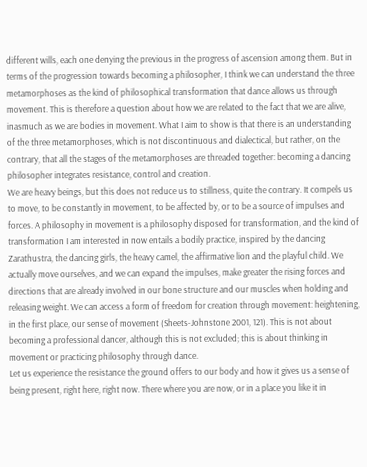different wills, each one denying the previous in the progress of ascension among them. But in terms of the progression towards becoming a philosopher, I think we can understand the three metamorphoses as the kind of philosophical transformation that dance allows us through movement. This is therefore a question about how we are related to the fact that we are alive, inasmuch as we are bodies in movement. What I aim to show is that there is an understanding of the three metamorphoses, which is not discontinuous and dialectical, but rather, on the contrary, that all the stages of the metamorphoses are threaded together: becoming a dancing philosopher integrates resistance, control and creation.
We are heavy beings, but this does not reduce us to stillness, quite the contrary. It compels us to move, to be constantly in movement, to be affected by, or to be a source of impulses and forces. A philosophy in movement is a philosophy disposed for transformation, and the kind of transformation I am interested in now entails a bodily practice, inspired by the dancing Zarathustra, the dancing girls, the heavy camel, the affirmative lion and the playful child. We actually move ourselves, and we can expand the impulses, make greater the rising forces and directions that are already involved in our bone structure and our muscles when holding and releasing weight. We can access a form of freedom for creation through movement: heightening, in the first place, our sense of movement (Sheets-Johnstone 2001, 121). This is not about becoming a professional dancer, although this is not excluded; this is about thinking in movement or practicing philosophy through dance.
Let us experience the resistance the ground offers to our body and how it gives us a sense of being present, right here, right now. There where you are now, or in a place you like it in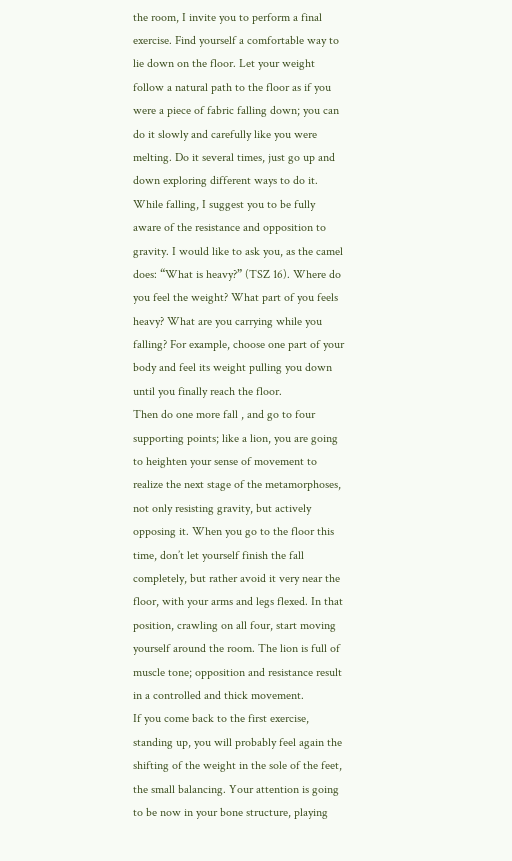the room, I invite you to perform a final exercise. Find yourself a comfortable way to lie down on the floor. Let your weight follow a natural path to the floor as if you were a piece of fabric falling down; you can do it slowly and carefully like you were melting. Do it several times, just go up and down exploring different ways to do it. While falling, I suggest you to be fully aware of the resistance and opposition to gravity. I would like to ask you, as the camel does: “What is heavy?” (TSZ 16). Where do you feel the weight? What part of you feels heavy? What are you carrying while you falling? For example, choose one part of your body and feel its weight pulling you down until you finally reach the floor.
Then do one more fall , and go to four supporting points; like a lion, you are going to heighten your sense of movement to realize the next stage of the metamorphoses, not only resisting gravity, but actively opposing it. When you go to the floor this time, don’t let yourself finish the fall completely, but rather avoid it very near the floor, with your arms and legs flexed. In that position, crawling on all four, start moving yourself around the room. The lion is full of muscle tone; opposition and resistance result in a controlled and thick movement.
If you come back to the first exercise, standing up, you will probably feel again the shifting of the weight in the sole of the feet, the small balancing. Your attention is going to be now in your bone structure, playing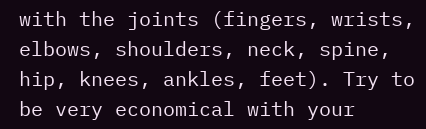with the joints (fingers, wrists, elbows, shoulders, neck, spine, hip, knees, ankles, feet). Try to be very economical with your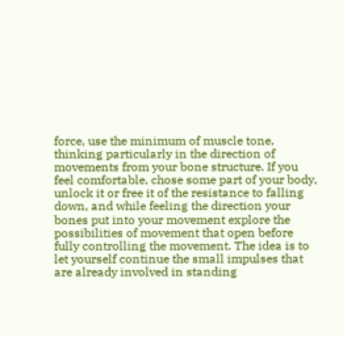force, use the minimum of muscle tone, thinking particularly in the direction of movements from your bone structure. If you feel comfortable, chose some part of your body, unlock it or free it of the resistance to falling down, and while feeling the direction your bones put into your movement explore the possibilities of movement that open before fully controlling the movement. The idea is to let yourself continue the small impulses that are already involved in standing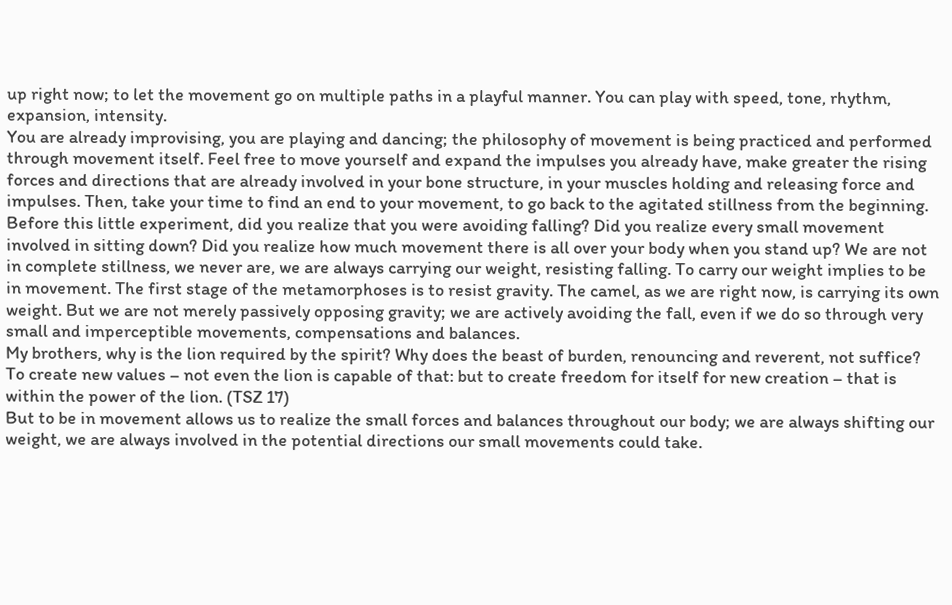up right now; to let the movement go on multiple paths in a playful manner. You can play with speed, tone, rhythm, expansion, intensity.
You are already improvising, you are playing and dancing; the philosophy of movement is being practiced and performed through movement itself. Feel free to move yourself and expand the impulses you already have, make greater the rising forces and directions that are already involved in your bone structure, in your muscles holding and releasing force and impulses. Then, take your time to find an end to your movement, to go back to the agitated stillness from the beginning.
Before this little experiment, did you realize that you were avoiding falling? Did you realize every small movement involved in sitting down? Did you realize how much movement there is all over your body when you stand up? We are not in complete stillness, we never are, we are always carrying our weight, resisting falling. To carry our weight implies to be in movement. The first stage of the metamorphoses is to resist gravity. The camel, as we are right now, is carrying its own weight. But we are not merely passively opposing gravity; we are actively avoiding the fall, even if we do so through very small and imperceptible movements, compensations and balances.
My brothers, why is the lion required by the spirit? Why does the beast of burden, renouncing and reverent, not suffice?
To create new values – not even the lion is capable of that: but to create freedom for itself for new creation – that is within the power of the lion. (TSZ 17)
But to be in movement allows us to realize the small forces and balances throughout our body; we are always shifting our weight, we are always involved in the potential directions our small movements could take.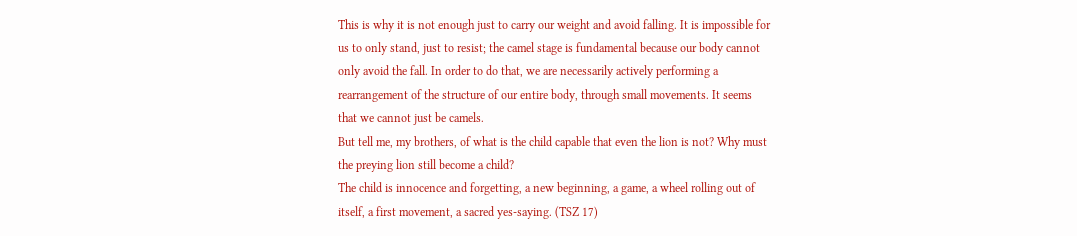This is why it is not enough just to carry our weight and avoid falling. It is impossible for us to only stand, just to resist; the camel stage is fundamental because our body cannot only avoid the fall. In order to do that, we are necessarily actively performing a rearrangement of the structure of our entire body, through small movements. It seems that we cannot just be camels.
But tell me, my brothers, of what is the child capable that even the lion is not? Why must the preying lion still become a child?
The child is innocence and forgetting, a new beginning, a game, a wheel rolling out of itself, a first movement, a sacred yes-saying. (TSZ 17)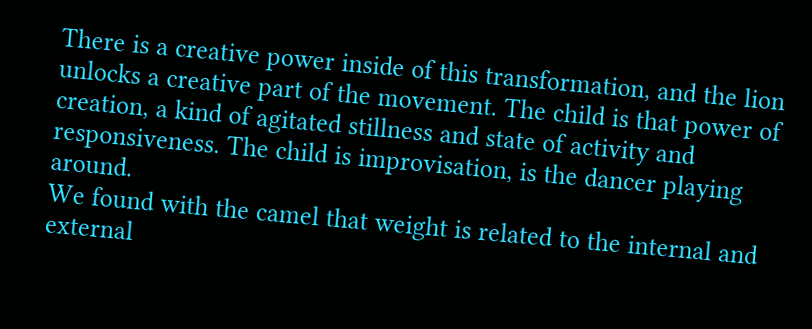There is a creative power inside of this transformation, and the lion unlocks a creative part of the movement. The child is that power of creation, a kind of agitated stillness and state of activity and responsiveness. The child is improvisation, is the dancer playing around.
We found with the camel that weight is related to the internal and external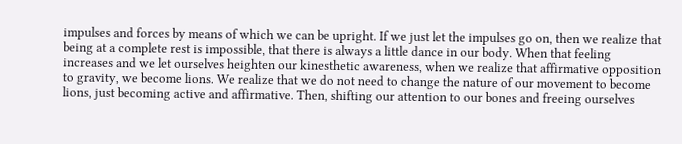impulses and forces by means of which we can be upright. If we just let the impulses go on, then we realize that being at a complete rest is impossible, that there is always a little dance in our body. When that feeling increases and we let ourselves heighten our kinesthetic awareness, when we realize that affirmative opposition to gravity, we become lions. We realize that we do not need to change the nature of our movement to become lions, just becoming active and affirmative. Then, shifting our attention to our bones and freeing ourselves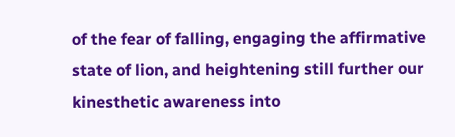of the fear of falling, engaging the affirmative state of lion, and heightening still further our kinesthetic awareness into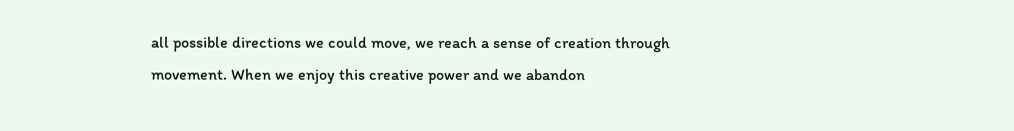all possible directions we could move, we reach a sense of creation through movement. When we enjoy this creative power and we abandon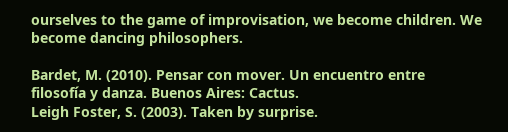ourselves to the game of improvisation, we become children. We become dancing philosophers.

Bardet, M. (2010). Pensar con mover. Un encuentro entre filosofía y danza. Buenos Aires: Cactus.
Leigh Foster, S. (2003). Taken by surprise.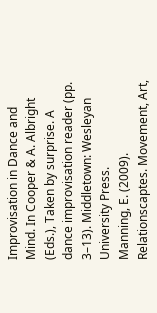Improvisation in Dance and Mind. In Cooper & A. Albright (Eds.), Taken by surprise. A dance improvisation reader (pp. 3–13). Middletown: Wesleyan University Press.
Manning, E. (2009). Relationscaptes. Movement, Art,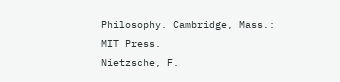Philosophy. Cambridge, Mass.: MIT Press.
Nietzsche, F.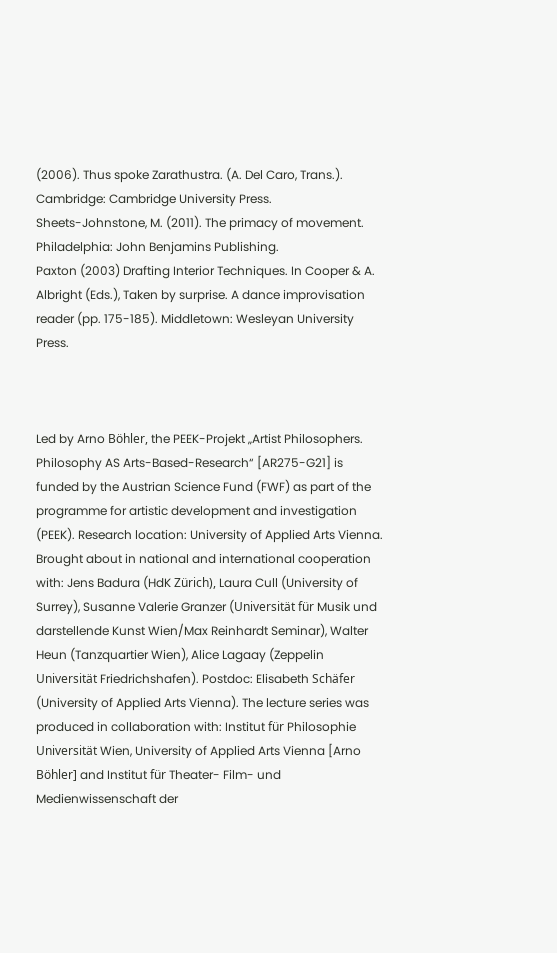(2006). Thus spoke Zarathustra. (A. Del Caro, Trans.). Cambridge: Cambridge University Press.
Sheets-Johnstone, M. (2011). The primacy of movement. Philadelphia: John Benjamins Publishing.
Paxton (2003) Drafting Interior Techniques. In Cooper & A. Albright (Eds.), Taken by surprise. A dance improvisation reader (pp. 175-185). Middletown: Wesleyan University Press.



Led by Arno Böhler, the PEEK-Projekt „Artist Philosophers. Philosophy AS Arts-Based-Research“ [AR275-G21] is funded by the Austrian Science Fund (FWF) as part of the programme for artistic development and investigation (PEEK). Research location: University of Applied Arts Vienna. Brought about in national and international cooperation with: Jens Badura (HdK Zürich), Laura Cull (University of Surrey), Susanne Valerie Granzer (Universität für Musik und darstellende Kunst Wien/Max Reinhardt Seminar), Walter Heun (Tanzquartier Wien), Alice Lagaay (Zeppelin Universität Friedrichshafen). Postdoc: Elisabeth Schäfer (University of Applied Arts Vienna). The lecture series was produced in collaboration with: Institut für Philosophie Universität Wien, University of Applied Arts Vienna [Arno Böhler] and Institut für Theater- Film- und Medienwissenschaft der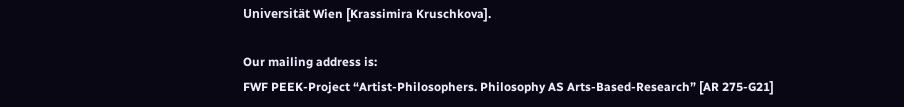Universität Wien [Krassimira Kruschkova].

Our mailing address is:
FWF PEEK-Project “Artist-Philosophers. Philosophy AS Arts-Based-Research” [AR 275-G21]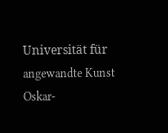Universität für angewandte Kunst
Oskar-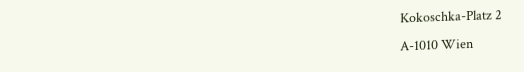Kokoschka-Platz 2
A-1010 Wien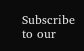Subscribe to our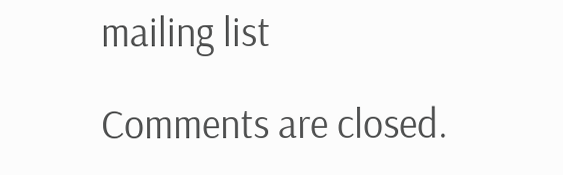mailing list

Comments are closed.